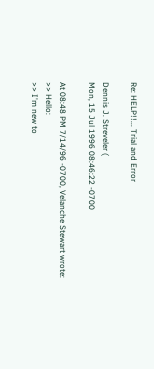Re: HELP!!... Trial and Error

Dennis J. Streveler (
Mon, 15 Jul 1996 08:46:22 -0700

At 08:48 PM 7/14/96 -0700, Velanche Stewart wrote:
>> Hello:
>> I'm new to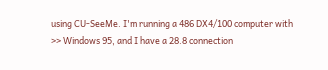using CU-SeeMe. I'm running a 486 DX4/100 computer with
>> Windows 95, and I have a 28.8 connection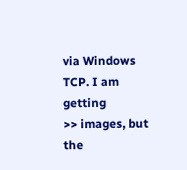via Windows TCP. I am getting
>> images, but the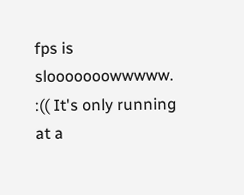fps is slooooooowwwww. :(( It's only running at a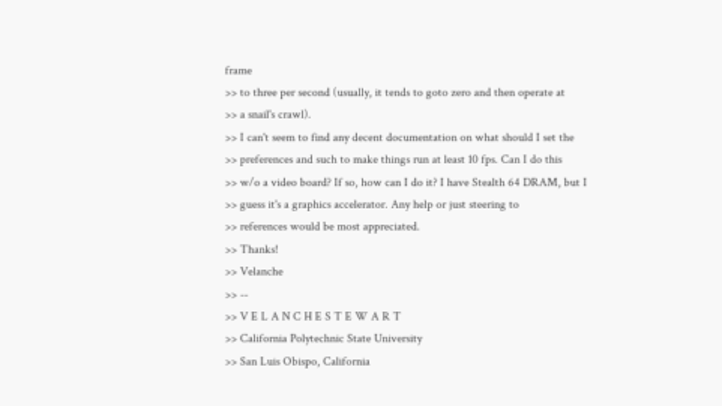frame
>> to three per second (usually, it tends to goto zero and then operate at
>> a snail's crawl).
>> I can't seem to find any decent documentation on what should I set the
>> preferences and such to make things run at least 10 fps. Can I do this
>> w/o a video board? If so, how can I do it? I have Stealth 64 DRAM, but I
>> guess it's a graphics accelerator. Any help or just steering to
>> references would be most appreciated.
>> Thanks!
>> Velanche
>> --
>> V E L A N C H E S T E W A R T
>> California Polytechnic State University
>> San Luis Obispo, California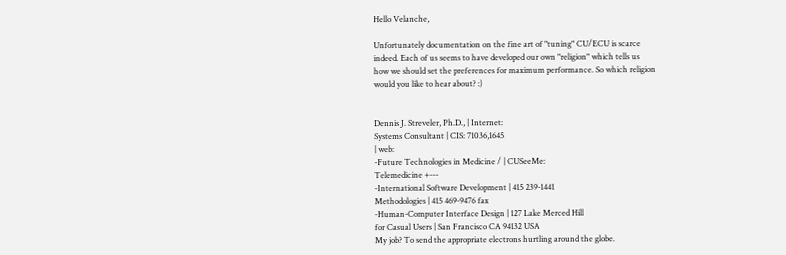Hello Velanche,

Unfortunately documentation on the fine art of "tuning" CU/ECU is scarce
indeed. Each of us seems to have developed our own "religion" which tells us
how we should set the preferences for maximum performance. So which religion
would you like to hear about? :)


Dennis J. Streveler, Ph.D., | Internet:
Systems Consultant | CIS: 71036,1645
| web:
-Future Technologies in Medicine / | CUSeeMe:
Telemedicine +---
-International Software Development | 415 239-1441
Methodologies | 415 469-9476 fax
-Human-Computer Interface Design | 127 Lake Merced Hill
for Casual Users | San Francisco CA 94132 USA
My job? To send the appropriate electrons hurtling around the globe.